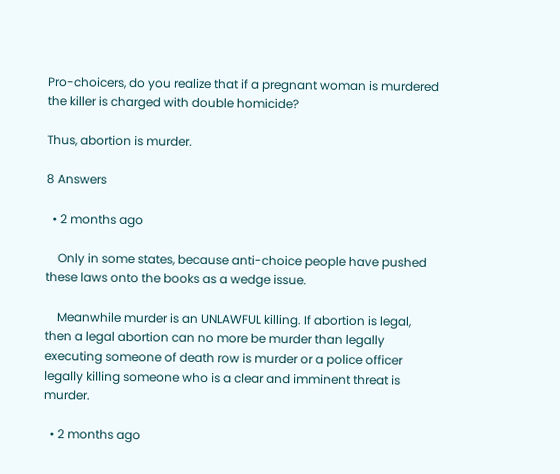Pro-choicers, do you realize that if a pregnant woman is murdered the killer is charged with double homicide?

Thus, abortion is murder.

8 Answers

  • 2 months ago

    Only in some states, because anti-choice people have pushed these laws onto the books as a wedge issue.

    Meanwhile murder is an UNLAWFUL killing. If abortion is legal, then a legal abortion can no more be murder than legally executing someone of death row is murder or a police officer legally killing someone who is a clear and imminent threat is murder.

  • 2 months ago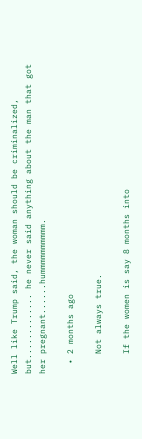Well like Trump said, the woman should be criminalized, but............. he never said anything about the man that got her pregnant......hummmmmmmmmm.

  • 2 months ago

    Not always true.

    If the women is say 8 months into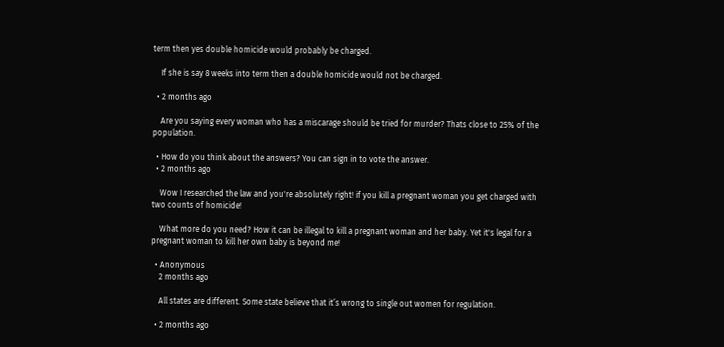term then yes double homicide would probably be charged.

    If she is say 8 weeks into term then a double homicide would not be charged.

  • 2 months ago

    Are you saying every woman who has a miscarage should be tried for murder? Thats close to 25% of the population.

  • How do you think about the answers? You can sign in to vote the answer.
  • 2 months ago

    Wow I researched the law and you're absolutely right! if you kill a pregnant woman you get charged with two counts of homicide!

    What more do you need? How it can be illegal to kill a pregnant woman and her baby. Yet it's legal for a pregnant woman to kill her own baby is beyond me!

  • Anonymous
    2 months ago

    All states are different. Some state believe that it’s wrong to single out women for regulation.

  • 2 months ago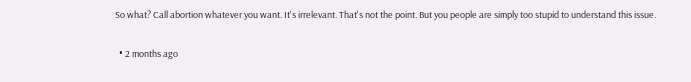So what? Call abortion whatever you want. It's irrelevant. That's not the point. But you people are simply too stupid to understand this issue.

  • 2 months ago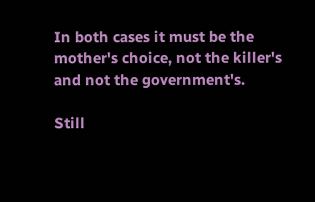In both cases it must be the mother's choice, not the killer's and not the government's.

Still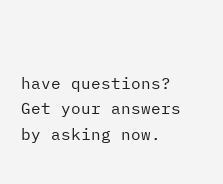have questions? Get your answers by asking now.